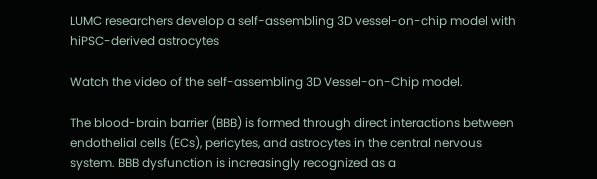LUMC researchers develop a self-assembling 3D vessel-on-chip model with hiPSC-derived astrocytes

Watch the video of the self-assembling 3D Vessel-on-Chip model.

The blood-brain barrier (BBB) is formed through direct interactions between endothelial cells (ECs), pericytes, and astrocytes in the central nervous system. BBB dysfunction is increasingly recognized as a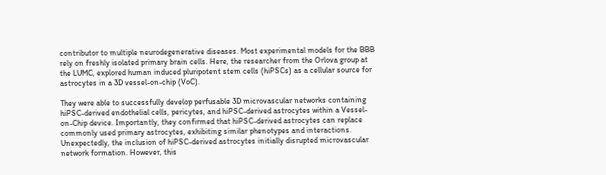contributor to multiple neurodegenerative diseases. Most experimental models for the BBB rely on freshly isolated primary brain cells. Here, the researcher from the Orlova group at the LUMC, explored human induced pluripotent stem cells (hiPSCs) as a cellular source for astrocytes in a 3D vessel-on-chip (VoC).

They were able to successfully develop perfusable 3D microvascular networks containing hiPSC-derived endothelial cells, pericytes, and hiPSC-derived astrocytes within a Vessel-on-Chip device. Importantly, they confirmed that hiPSC-derived astrocytes can replace commonly used primary astrocytes, exhibiting similar phenotypes and interactions. Unexpectedly, the inclusion of hiPSC-derived astrocytes initially disrupted microvascular network formation. However, this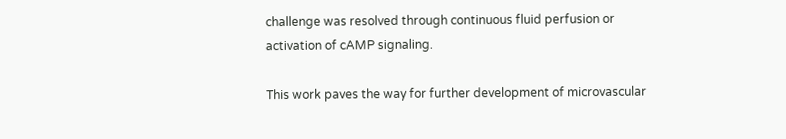challenge was resolved through continuous fluid perfusion or activation of cAMP signaling.

This work paves the way for further development of microvascular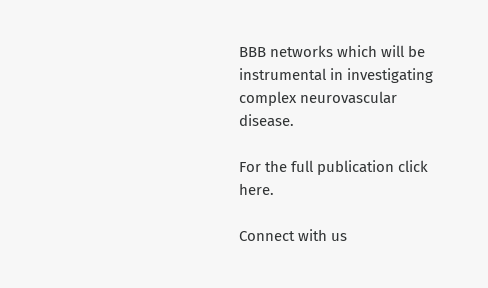BBB networks which will be instrumental in investigating complex neurovascular disease.

For the full publication click here.

Connect with us